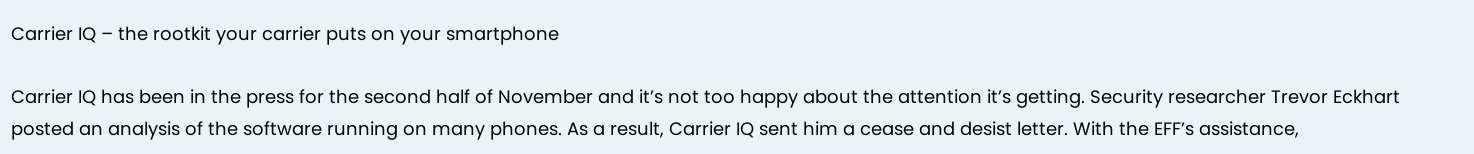Carrier IQ – the rootkit your carrier puts on your smartphone

Carrier IQ has been in the press for the second half of November and it’s not too happy about the attention it’s getting. Security researcher Trevor Eckhart posted an analysis of the software running on many phones. As a result, Carrier IQ sent him a cease and desist letter. With the EFF’s assistance,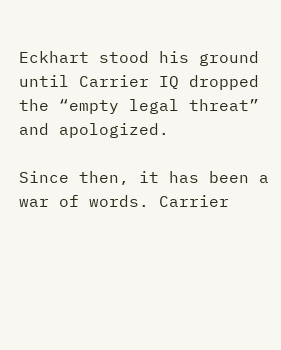Eckhart stood his ground until Carrier IQ dropped the “empty legal threat” and apologized.

Since then, it has been a war of words. Carrier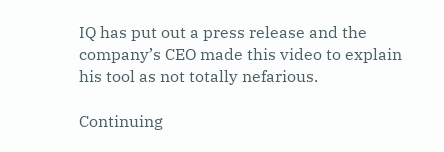IQ has put out a press release and the company’s CEO made this video to explain his tool as not totally nefarious.

Continuing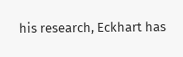his research, Eckhart has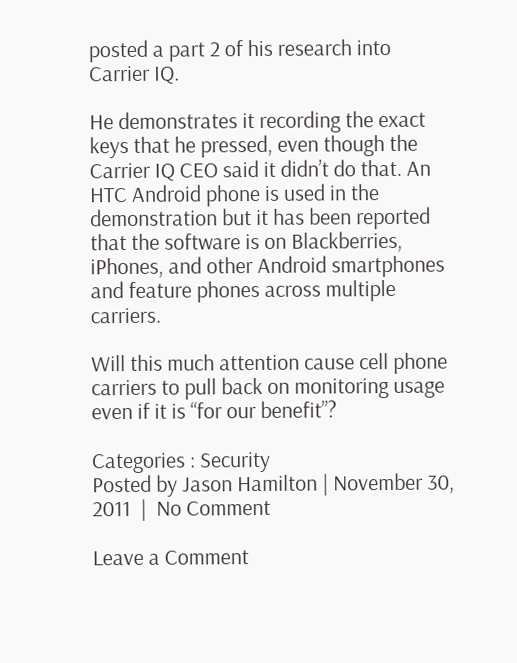posted a part 2 of his research into Carrier IQ.

He demonstrates it recording the exact keys that he pressed, even though the Carrier IQ CEO said it didn’t do that. An HTC Android phone is used in the demonstration but it has been reported that the software is on Blackberries, iPhones, and other Android smartphones and feature phones across multiple carriers.

Will this much attention cause cell phone carriers to pull back on monitoring usage even if it is “for our benefit”?

Categories : Security
Posted by Jason Hamilton | November 30, 2011  |  No Comment

Leave a Comment